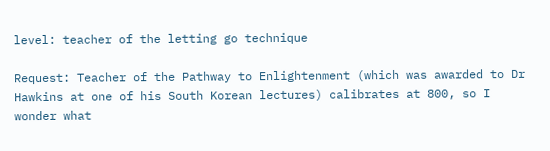level: teacher of the letting go technique

Request: Teacher of the Pathway to Enlightenment (which was awarded to Dr Hawkins at one of his South Korean lectures) calibrates at 800, so I wonder what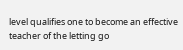level qualifies one to become an effective teacher of the letting go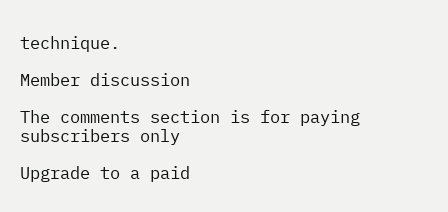technique.

Member discussion

The comments section is for paying subscribers only

Upgrade to a paid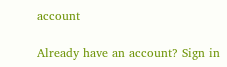account

Already have an account? Sign in